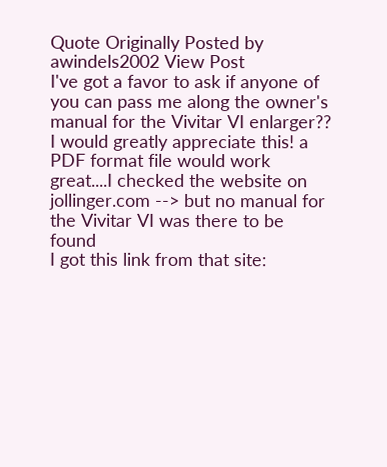Quote Originally Posted by awindels2002 View Post
I've got a favor to ask if anyone of you can pass me along the owner's manual for the Vivitar VI enlarger?? I would greatly appreciate this! a PDF format file would work great....I checked the website on jollinger.com --> but no manual for the Vivitar VI was there to be found
I got this link from that site: